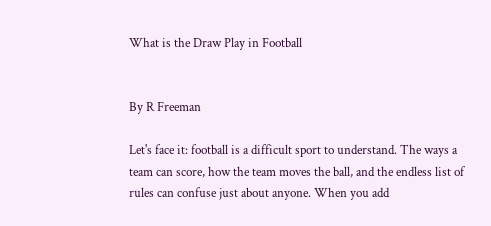What is the Draw Play in Football


By R Freeman

Let's face it: football is a difficult sport to understand. The ways a team can score, how the team moves the ball, and the endless list of rules can confuse just about anyone. When you add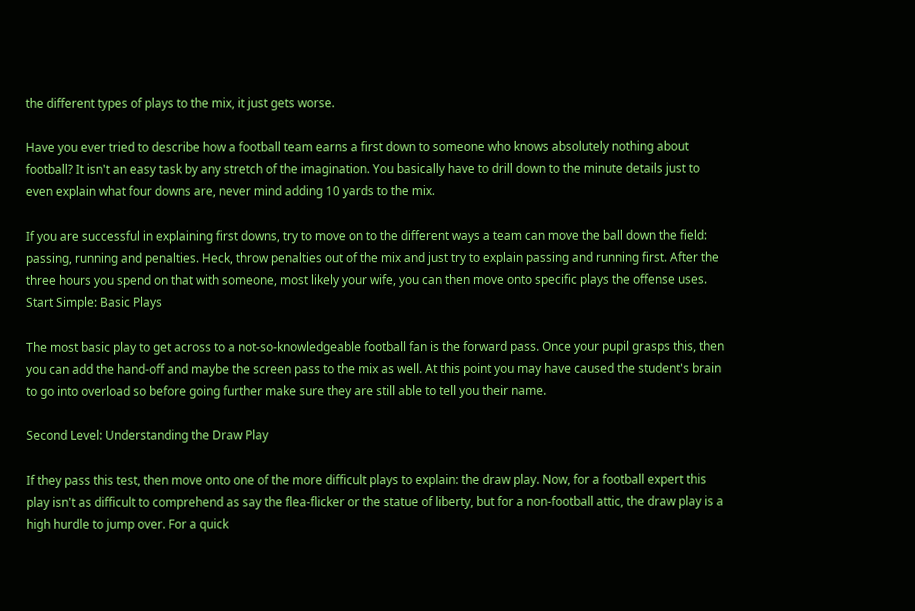the different types of plays to the mix, it just gets worse.

Have you ever tried to describe how a football team earns a first down to someone who knows absolutely nothing about football? It isn't an easy task by any stretch of the imagination. You basically have to drill down to the minute details just to even explain what four downs are, never mind adding 10 yards to the mix.

If you are successful in explaining first downs, try to move on to the different ways a team can move the ball down the field: passing, running and penalties. Heck, throw penalties out of the mix and just try to explain passing and running first. After the three hours you spend on that with someone, most likely your wife, you can then move onto specific plays the offense uses.
Start Simple: Basic Plays

The most basic play to get across to a not-so-knowledgeable football fan is the forward pass. Once your pupil grasps this, then you can add the hand-off and maybe the screen pass to the mix as well. At this point you may have caused the student's brain to go into overload so before going further make sure they are still able to tell you their name.

Second Level: Understanding the Draw Play

If they pass this test, then move onto one of the more difficult plays to explain: the draw play. Now, for a football expert this play isn't as difficult to comprehend as say the flea-flicker or the statue of liberty, but for a non-football attic, the draw play is a high hurdle to jump over. For a quick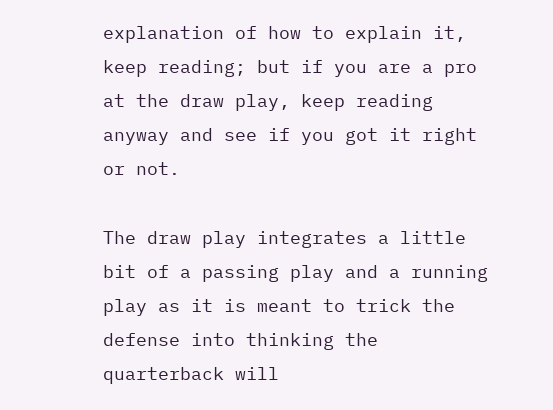explanation of how to explain it, keep reading; but if you are a pro at the draw play, keep reading anyway and see if you got it right or not.

The draw play integrates a little bit of a passing play and a running play as it is meant to trick the defense into thinking the quarterback will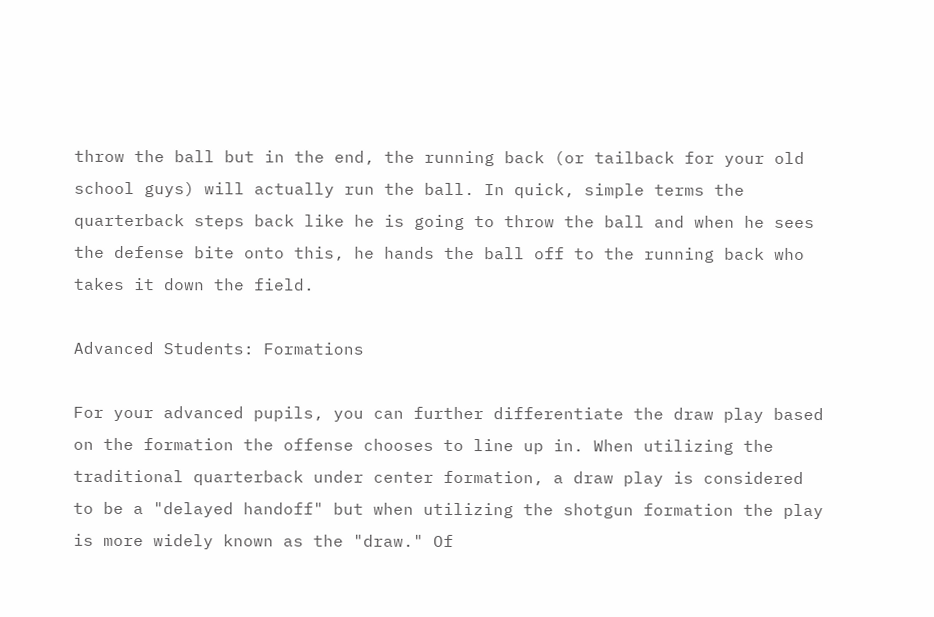throw the ball but in the end, the running back (or tailback for your old school guys) will actually run the ball. In quick, simple terms the quarterback steps back like he is going to throw the ball and when he sees the defense bite onto this, he hands the ball off to the running back who takes it down the field.

Advanced Students: Formations

For your advanced pupils, you can further differentiate the draw play based on the formation the offense chooses to line up in. When utilizing the traditional quarterback under center formation, a draw play is considered to be a "delayed handoff" but when utilizing the shotgun formation the play is more widely known as the "draw." Of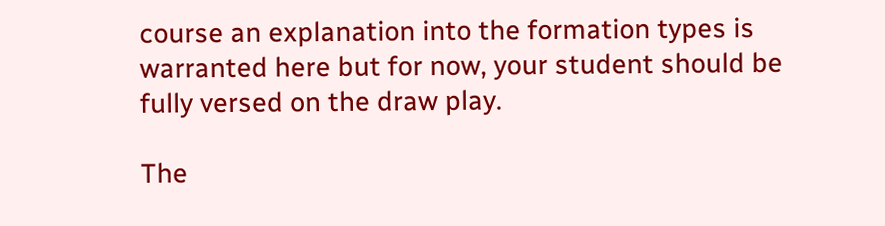course an explanation into the formation types is warranted here but for now, your student should be fully versed on the draw play.

The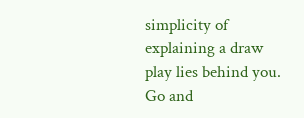simplicity of explaining a draw play lies behind you. Go and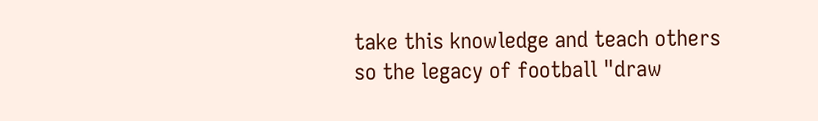take this knowledge and teach others so the legacy of football "draw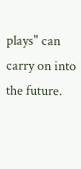plays" can carry on into the future.